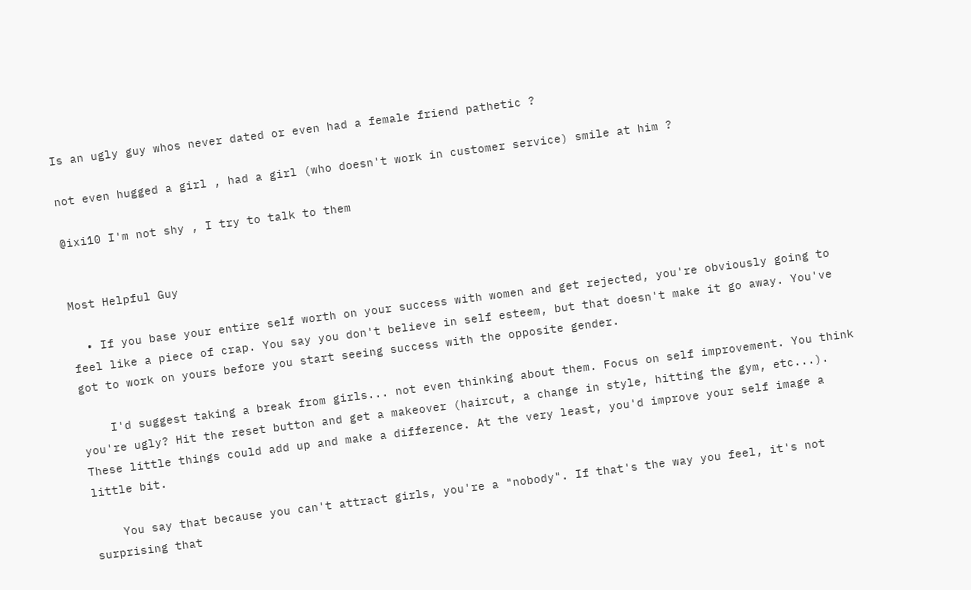Is an ugly guy whos never dated or even had a female friend pathetic ?

not even hugged a girl , had a girl (who doesn't work in customer service) smile at him ?

@ixi10 I'm not shy , I try to talk to them


Most Helpful Guy

  • If you base your entire self worth on your success with women and get rejected, you're obviously going to feel like a piece of crap. You say you don't believe in self esteem, but that doesn't make it go away. You've got to work on yours before you start seeing success with the opposite gender.

    I'd suggest taking a break from girls... not even thinking about them. Focus on self improvement. You think you're ugly? Hit the reset button and get a makeover (haircut, a change in style, hitting the gym, etc...). These little things could add up and make a difference. At the very least, you'd improve your self image a little bit.

    You say that because you can't attract girls, you're a "nobody". If that's the way you feel, it's not surprising that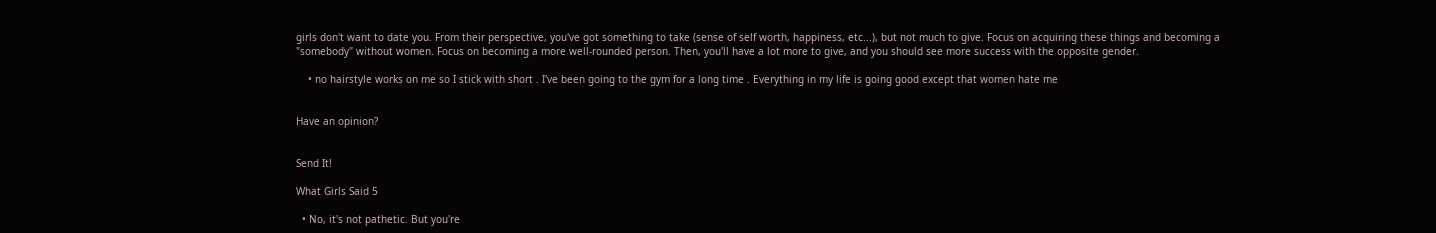girls don't want to date you. From their perspective, you've got something to take (sense of self worth, happiness, etc...), but not much to give. Focus on acquiring these things and becoming a "somebody" without women. Focus on becoming a more well-rounded person. Then, you'll have a lot more to give, and you should see more success with the opposite gender.

    • no hairstyle works on me so I stick with short . I've been going to the gym for a long time . Everything in my life is going good except that women hate me


Have an opinion?


Send It!

What Girls Said 5

  • No, it's not pathetic. But you're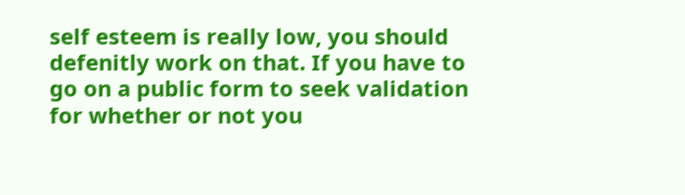self esteem is really low, you should defenitly work on that. If you have to go on a public form to seek validation for whether or not you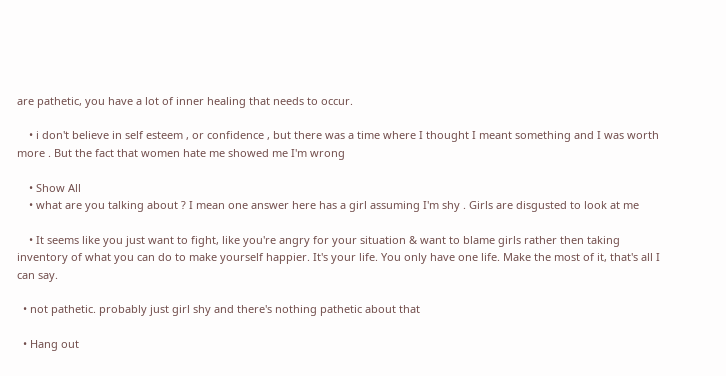are pathetic, you have a lot of inner healing that needs to occur.

    • i don't believe in self esteem , or confidence , but there was a time where I thought I meant something and I was worth more . But the fact that women hate me showed me I'm wrong

    • Show All
    • what are you talking about ? I mean one answer here has a girl assuming I'm shy . Girls are disgusted to look at me

    • It seems like you just want to fight, like you're angry for your situation & want to blame girls rather then taking inventory of what you can do to make yourself happier. It's your life. You only have one life. Make the most of it, that's all I can say.

  • not pathetic. probably just girl shy and there's nothing pathetic about that

  • Hang out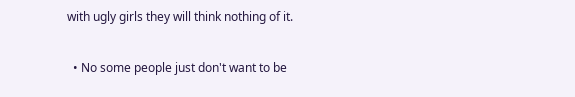with ugly girls they will think nothing of it.

  • No some people just don't want to be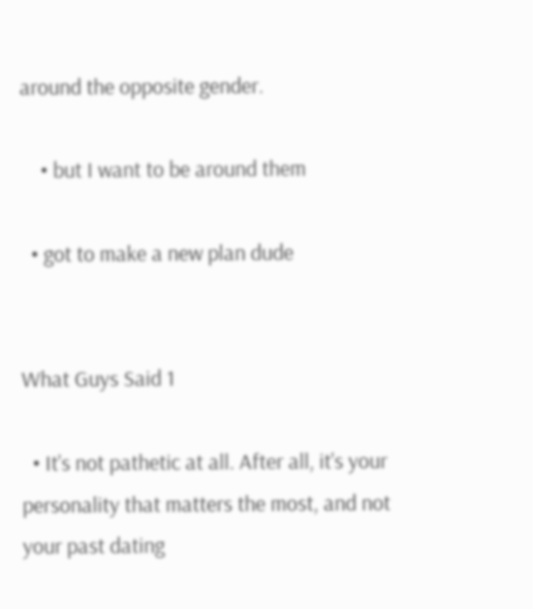around the opposite gender.

    • but I want to be around them

  • got to make a new plan dude


What Guys Said 1

  • It's not pathetic at all. After all, it's your personality that matters the most, and not your past dating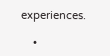experiences.

    •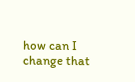how can I change that